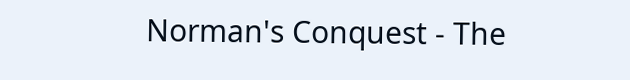Norman's Conquest - The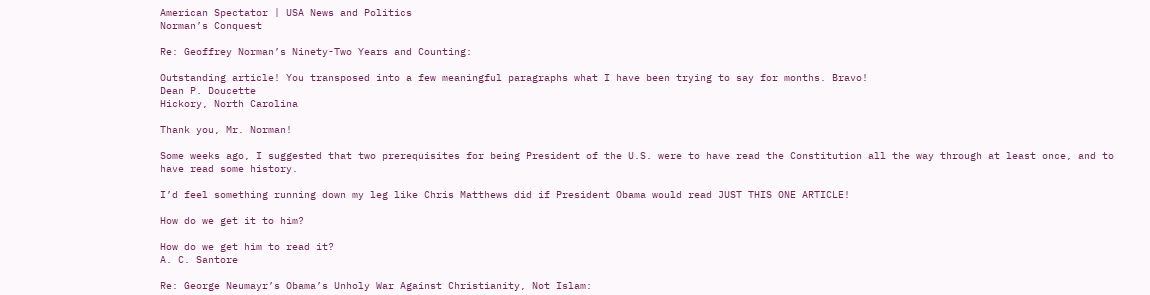American Spectator | USA News and Politics
Norman’s Conquest

Re: Geoffrey Norman’s Ninety-Two Years and Counting:

Outstanding article! You transposed into a few meaningful paragraphs what I have been trying to say for months. Bravo!
Dean P. Doucette
Hickory, North Carolina

Thank you, Mr. Norman!

Some weeks ago, I suggested that two prerequisites for being President of the U.S. were to have read the Constitution all the way through at least once, and to have read some history.

I’d feel something running down my leg like Chris Matthews did if President Obama would read JUST THIS ONE ARTICLE!

How do we get it to him?

How do we get him to read it?
A. C. Santore

Re: George Neumayr’s Obama’s Unholy War Against Christianity, Not Islam: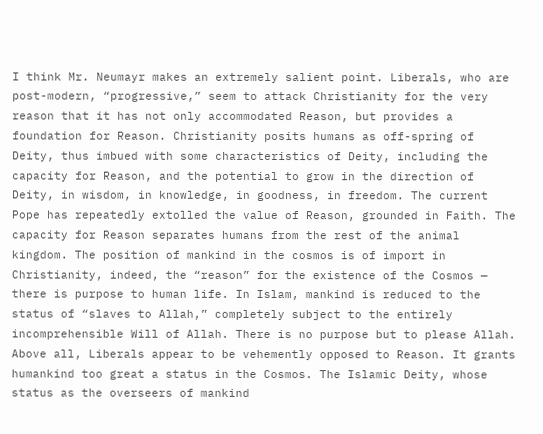I think Mr. Neumayr makes an extremely salient point. Liberals, who are post-modern, “progressive,” seem to attack Christianity for the very reason that it has not only accommodated Reason, but provides a foundation for Reason. Christianity posits humans as off-spring of Deity, thus imbued with some characteristics of Deity, including the capacity for Reason, and the potential to grow in the direction of Deity, in wisdom, in knowledge, in goodness, in freedom. The current Pope has repeatedly extolled the value of Reason, grounded in Faith. The capacity for Reason separates humans from the rest of the animal kingdom. The position of mankind in the cosmos is of import in Christianity, indeed, the “reason” for the existence of the Cosmos — there is purpose to human life. In Islam, mankind is reduced to the status of “slaves to Allah,” completely subject to the entirely incomprehensible Will of Allah. There is no purpose but to please Allah. Above all, Liberals appear to be vehemently opposed to Reason. It grants humankind too great a status in the Cosmos. The Islamic Deity, whose status as the overseers of mankind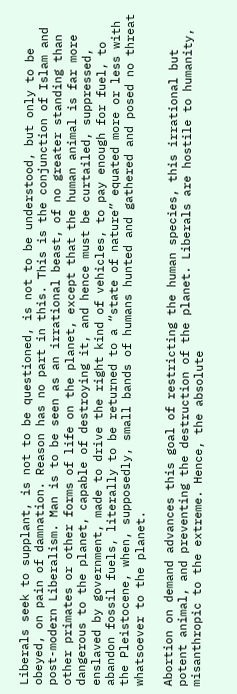Liberals seek to supplant, is not to be questioned, is not to be understood, but only to be obeyed, on pain of damnation. Reason has no part in this. This is the conjunction of Islam and post-modern Liberalism. Man is to be seen as an irrational beast, of no greater standing than other primates or other forms of life on the planet, except that the human animal is far more dangerous to the planet, capable of destroying it, and hence must be curtailed, suppressed, enslaved by government, made to drive the right kind of vehicles, to pay enough for fuel, to abandon fossil fuels, literally to be returned to a “state of nature” equated more or less with the Pleistocene, when, supposedly, small bands of humans hunted and gathered and posed no threat whatsoever to the planet.

Abortion on demand advances this goal of restricting the human species, this irrational but potent animal, and preventing the destruction of the planet. Liberals are hostile to humanity, misanthropic to the extreme. Hence, the absolute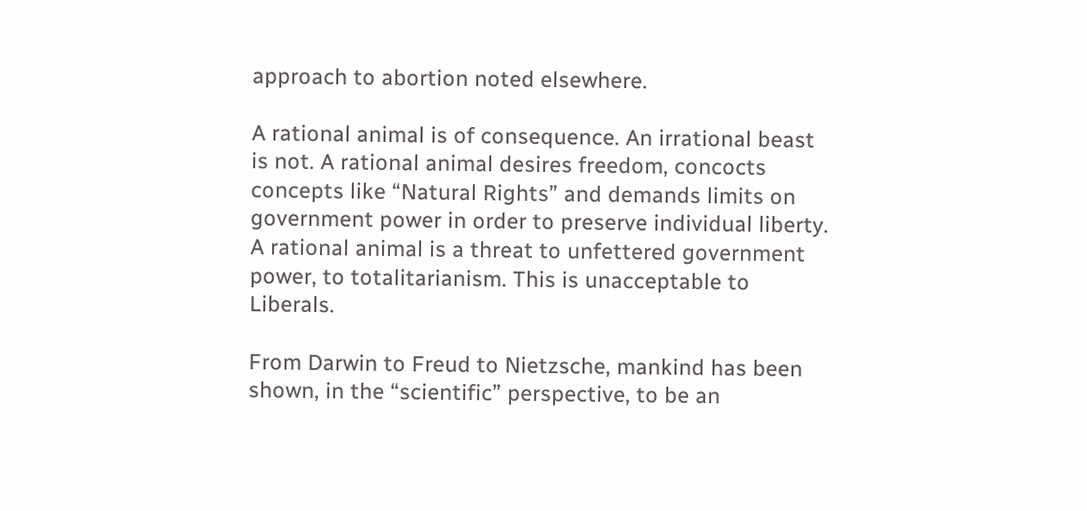approach to abortion noted elsewhere.

A rational animal is of consequence. An irrational beast is not. A rational animal desires freedom, concocts concepts like “Natural Rights” and demands limits on government power in order to preserve individual liberty. A rational animal is a threat to unfettered government power, to totalitarianism. This is unacceptable to Liberals.

From Darwin to Freud to Nietzsche, mankind has been shown, in the “scientific” perspective, to be an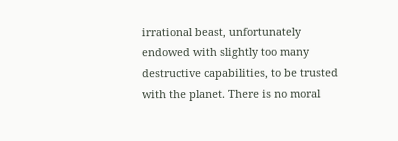irrational beast, unfortunately endowed with slightly too many destructive capabilities, to be trusted with the planet. There is no moral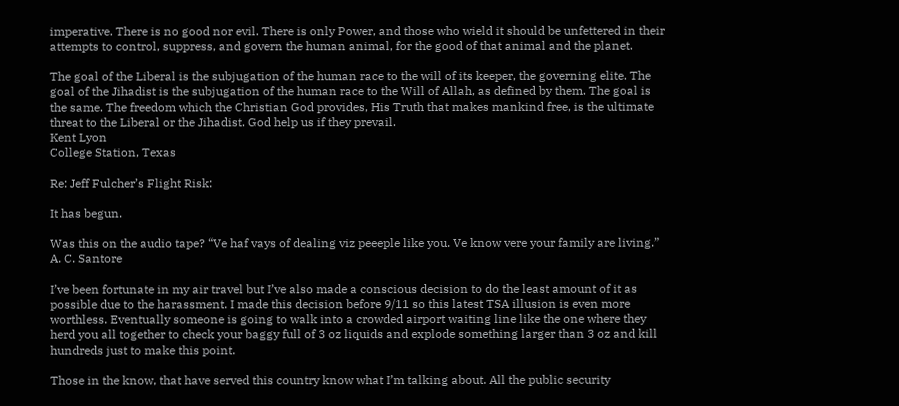imperative. There is no good nor evil. There is only Power, and those who wield it should be unfettered in their attempts to control, suppress, and govern the human animal, for the good of that animal and the planet.

The goal of the Liberal is the subjugation of the human race to the will of its keeper, the governing elite. The goal of the Jihadist is the subjugation of the human race to the Will of Allah, as defined by them. The goal is the same. The freedom which the Christian God provides, His Truth that makes mankind free, is the ultimate threat to the Liberal or the Jihadist. God help us if they prevail.
Kent Lyon
College Station, Texas

Re: Jeff Fulcher’s Flight Risk:

It has begun.

Was this on the audio tape? “Ve haf vays of dealing viz peeeple like you. Ve know vere your family are living.”
A. C. Santore

I’ve been fortunate in my air travel but I’ve also made a conscious decision to do the least amount of it as possible due to the harassment. I made this decision before 9/11 so this latest TSA illusion is even more worthless. Eventually someone is going to walk into a crowded airport waiting line like the one where they herd you all together to check your baggy full of 3 oz liquids and explode something larger than 3 oz and kill hundreds just to make this point.

Those in the know, that have served this country know what I’m talking about. All the public security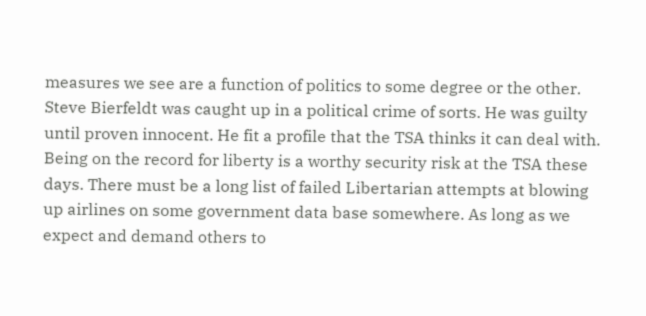measures we see are a function of politics to some degree or the other. Steve Bierfeldt was caught up in a political crime of sorts. He was guilty until proven innocent. He fit a profile that the TSA thinks it can deal with. Being on the record for liberty is a worthy security risk at the TSA these days. There must be a long list of failed Libertarian attempts at blowing up airlines on some government data base somewhere. As long as we expect and demand others to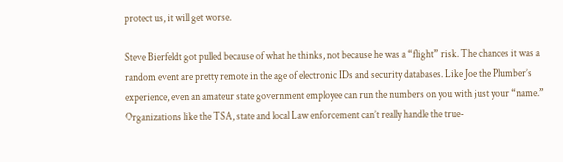protect us, it will get worse.

Steve Bierfeldt got pulled because of what he thinks, not because he was a “flight” risk. The chances it was a random event are pretty remote in the age of electronic IDs and security databases. Like Joe the Plumber’s experience, even an amateur state government employee can run the numbers on you with just your “name.”   Organizations like the TSA, state and local Law enforcement can’t really handle the true-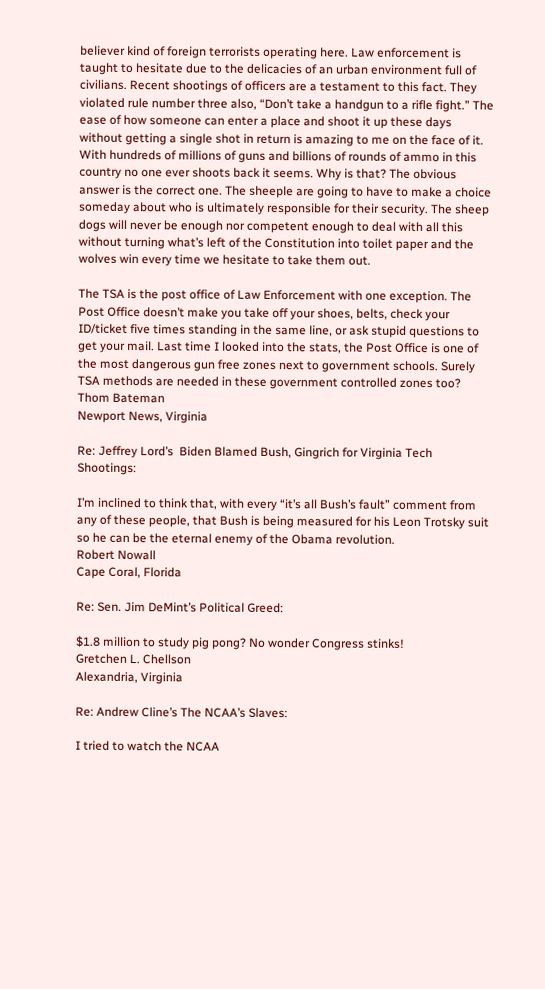believer kind of foreign terrorists operating here. Law enforcement is taught to hesitate due to the delicacies of an urban environment full of civilians. Recent shootings of officers are a testament to this fact. They violated rule number three also, “Don’t take a handgun to a rifle fight.” The ease of how someone can enter a place and shoot it up these days without getting a single shot in return is amazing to me on the face of it. With hundreds of millions of guns and billions of rounds of ammo in this country no one ever shoots back it seems. Why is that? The obvious answer is the correct one. The sheeple are going to have to make a choice someday about who is ultimately responsible for their security. The sheep dogs will never be enough nor competent enough to deal with all this without turning what’s left of the Constitution into toilet paper and the wolves win every time we hesitate to take them out.

The TSA is the post office of Law Enforcement with one exception. The Post Office doesn’t make you take off your shoes, belts, check your ID/ticket five times standing in the same line, or ask stupid questions to get your mail. Last time I looked into the stats, the Post Office is one of the most dangerous gun free zones next to government schools. Surely TSA methods are needed in these government controlled zones too?
Thom Bateman
Newport News, Virginia

Re: Jeffrey Lord’s  Biden Blamed Bush, Gingrich for Virginia Tech Shootings:

I’m inclined to think that, with every “it’s all Bush’s fault” comment from any of these people, that Bush is being measured for his Leon Trotsky suit so he can be the eternal enemy of the Obama revolution.
Robert Nowall
Cape Coral, Florida

Re: Sen. Jim DeMint’s Political Greed:

$1.8 million to study pig pong? No wonder Congress stinks!
Gretchen L. Chellson
Alexandria, Virginia

Re: Andrew Cline’s The NCAA’s Slaves:

I tried to watch the NCAA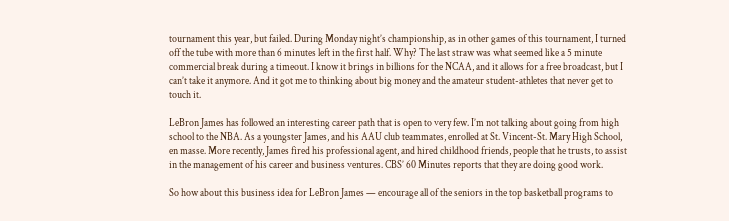tournament this year, but failed. During Monday night’s championship, as in other games of this tournament, I turned off the tube with more than 6 minutes left in the first half. Why? The last straw was what seemed like a 5 minute commercial break during a timeout. I know it brings in billions for the NCAA, and it allows for a free broadcast, but I can’t take it anymore. And it got me to thinking about big money and the amateur student-athletes that never get to touch it.

LeBron James has followed an interesting career path that is open to very few. I’m not talking about going from high school to the NBA. As a youngster James, and his AAU club teammates, enrolled at St. Vincent-St. Mary High School, en masse. More recently, James fired his professional agent, and hired childhood friends, people that he trusts, to assist in the management of his career and business ventures. CBS’ 60 Minutes reports that they are doing good work.

So how about this business idea for LeBron James — encourage all of the seniors in the top basketball programs to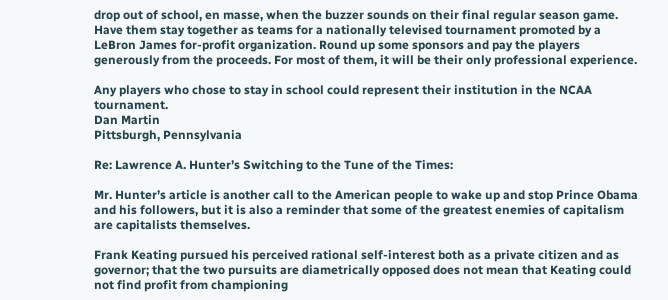drop out of school, en masse, when the buzzer sounds on their final regular season game. Have them stay together as teams for a nationally televised tournament promoted by a LeBron James for-profit organization. Round up some sponsors and pay the players generously from the proceeds. For most of them, it will be their only professional experience.

Any players who chose to stay in school could represent their institution in the NCAA tournament.
Dan Martin
Pittsburgh, Pennsylvania

Re: Lawrence A. Hunter’s Switching to the Tune of the Times:

Mr. Hunter’s article is another call to the American people to wake up and stop Prince Obama and his followers, but it is also a reminder that some of the greatest enemies of capitalism are capitalists themselves.

Frank Keating pursued his perceived rational self-interest both as a private citizen and as governor; that the two pursuits are diametrically opposed does not mean that Keating could not find profit from championing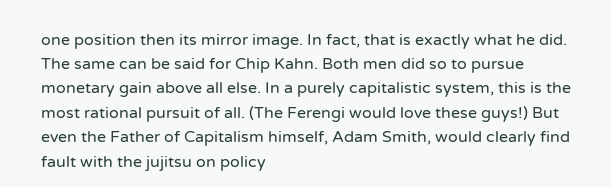one position then its mirror image. In fact, that is exactly what he did. The same can be said for Chip Kahn. Both men did so to pursue monetary gain above all else. In a purely capitalistic system, this is the most rational pursuit of all. (The Ferengi would love these guys!) But even the Father of Capitalism himself, Adam Smith, would clearly find fault with the jujitsu on policy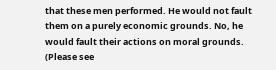that these men performed. He would not fault them on a purely economic grounds. No, he would fault their actions on moral grounds. (Please see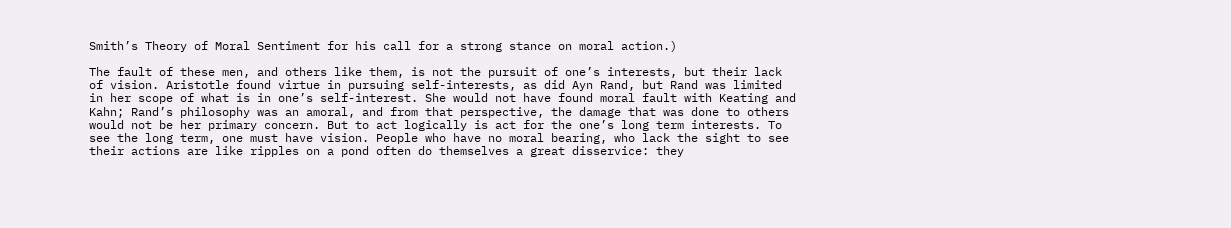Smith’s Theory of Moral Sentiment for his call for a strong stance on moral action.)

The fault of these men, and others like them, is not the pursuit of one’s interests, but their lack of vision. Aristotle found virtue in pursuing self-interests, as did Ayn Rand, but Rand was limited in her scope of what is in one’s self-interest. She would not have found moral fault with Keating and Kahn; Rand’s philosophy was an amoral, and from that perspective, the damage that was done to others would not be her primary concern. But to act logically is act for the one’s long term interests. To see the long term, one must have vision. People who have no moral bearing, who lack the sight to see their actions are like ripples on a pond often do themselves a great disservice: they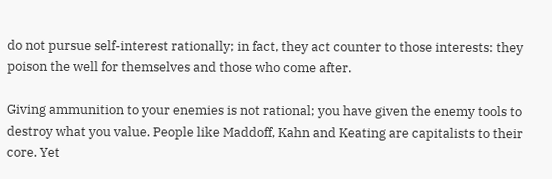do not pursue self-interest rationally; in fact, they act counter to those interests: they poison the well for themselves and those who come after.

Giving ammunition to your enemies is not rational; you have given the enemy tools to destroy what you value. People like Maddoff, Kahn and Keating are capitalists to their core. Yet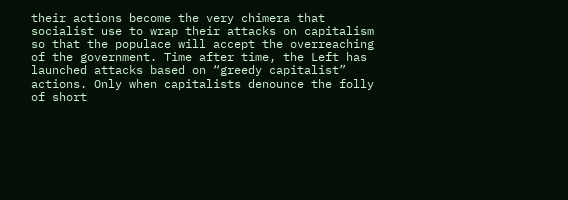their actions become the very chimera that socialist use to wrap their attacks on capitalism so that the populace will accept the overreaching of the government. Time after time, the Left has launched attacks based on “greedy capitalist” actions. Only when capitalists denounce the folly of short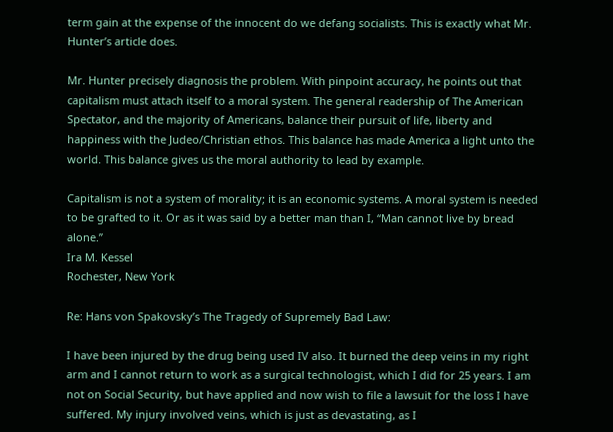term gain at the expense of the innocent do we defang socialists. This is exactly what Mr. Hunter’s article does.

Mr. Hunter precisely diagnosis the problem. With pinpoint accuracy, he points out that capitalism must attach itself to a moral system. The general readership of The American Spectator, and the majority of Americans, balance their pursuit of life, liberty and happiness with the Judeo/Christian ethos. This balance has made America a light unto the world. This balance gives us the moral authority to lead by example.

Capitalism is not a system of morality; it is an economic systems. A moral system is needed to be grafted to it. Or as it was said by a better man than I, “Man cannot live by bread alone.”
Ira M. Kessel
Rochester, New York

Re: Hans von Spakovsky’s The Tragedy of Supremely Bad Law:

I have been injured by the drug being used IV also. It burned the deep veins in my right arm and I cannot return to work as a surgical technologist, which I did for 25 years. I am not on Social Security, but have applied and now wish to file a lawsuit for the loss I have suffered. My injury involved veins, which is just as devastating, as I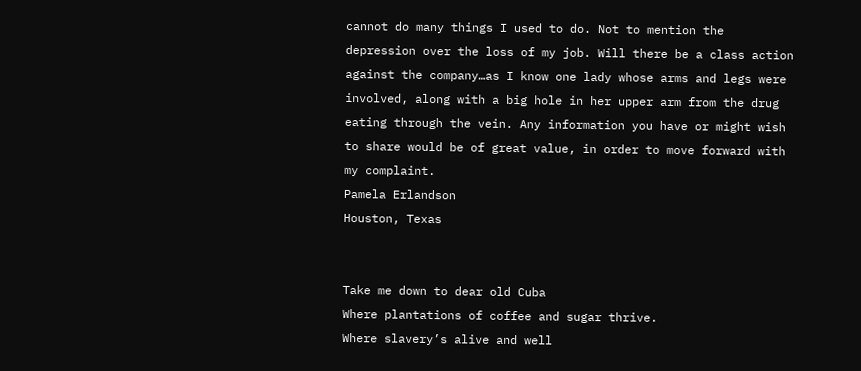cannot do many things I used to do. Not to mention the depression over the loss of my job. Will there be a class action against the company…as I know one lady whose arms and legs were involved, along with a big hole in her upper arm from the drug eating through the vein. Any information you have or might wish to share would be of great value, in order to move forward with my complaint.
Pamela Erlandson
Houston, Texas


Take me down to dear old Cuba
Where plantations of coffee and sugar thrive.
Where slavery’s alive and well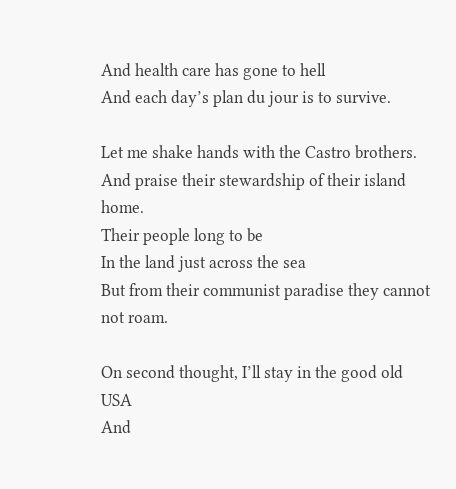And health care has gone to hell
And each day’s plan du jour is to survive.

Let me shake hands with the Castro brothers.
And praise their stewardship of their island home.
Their people long to be
In the land just across the sea
But from their communist paradise they cannot not roam.

On second thought, I’ll stay in the good old USA
And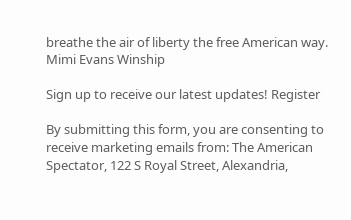breathe the air of liberty the free American way.
Mimi Evans Winship

Sign up to receive our latest updates! Register

By submitting this form, you are consenting to receive marketing emails from: The American Spectator, 122 S Royal Street, Alexandria,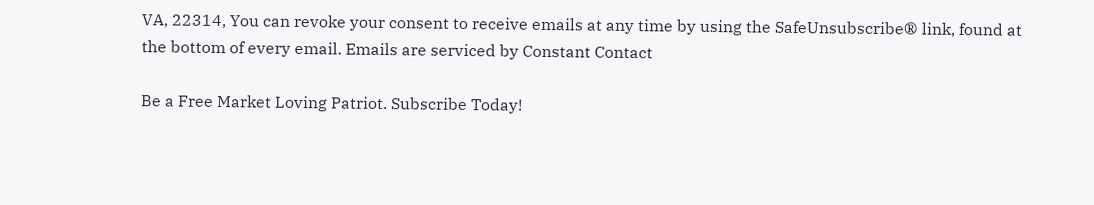VA, 22314, You can revoke your consent to receive emails at any time by using the SafeUnsubscribe® link, found at the bottom of every email. Emails are serviced by Constant Contact

Be a Free Market Loving Patriot. Subscribe Today!